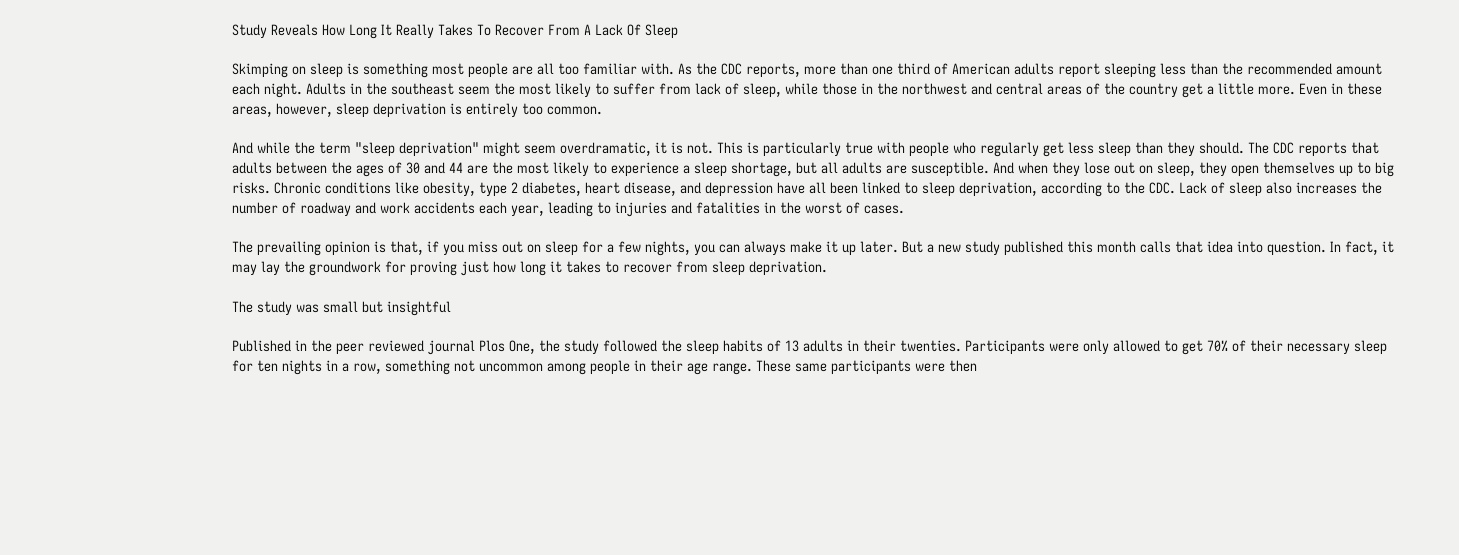Study Reveals How Long It Really Takes To Recover From A Lack Of Sleep

Skimping on sleep is something most people are all too familiar with. As the CDC reports, more than one third of American adults report sleeping less than the recommended amount each night. Adults in the southeast seem the most likely to suffer from lack of sleep, while those in the northwest and central areas of the country get a little more. Even in these areas, however, sleep deprivation is entirely too common.

And while the term "sleep deprivation" might seem overdramatic, it is not. This is particularly true with people who regularly get less sleep than they should. The CDC reports that adults between the ages of 30 and 44 are the most likely to experience a sleep shortage, but all adults are susceptible. And when they lose out on sleep, they open themselves up to big risks. Chronic conditions like obesity, type 2 diabetes, heart disease, and depression have all been linked to sleep deprivation, according to the CDC. Lack of sleep also increases the number of roadway and work accidents each year, leading to injuries and fatalities in the worst of cases.

The prevailing opinion is that, if you miss out on sleep for a few nights, you can always make it up later. But a new study published this month calls that idea into question. In fact, it may lay the groundwork for proving just how long it takes to recover from sleep deprivation.

The study was small but insightful

Published in the peer reviewed journal Plos One, the study followed the sleep habits of 13 adults in their twenties. Participants were only allowed to get 70% of their necessary sleep for ten nights in a row, something not uncommon among people in their age range. These same participants were then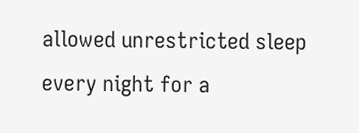allowed unrestricted sleep every night for a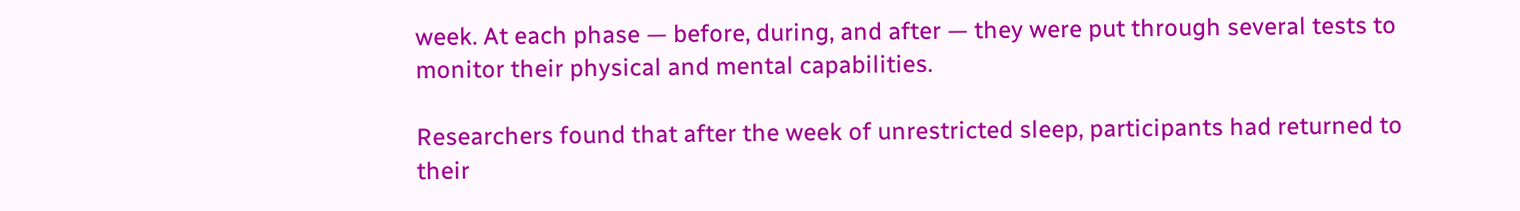week. At each phase — before, during, and after — they were put through several tests to monitor their physical and mental capabilities.

Researchers found that after the week of unrestricted sleep, participants had returned to their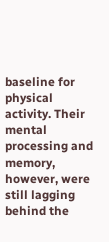baseline for physical activity. Their mental processing and memory, however, were still lagging behind the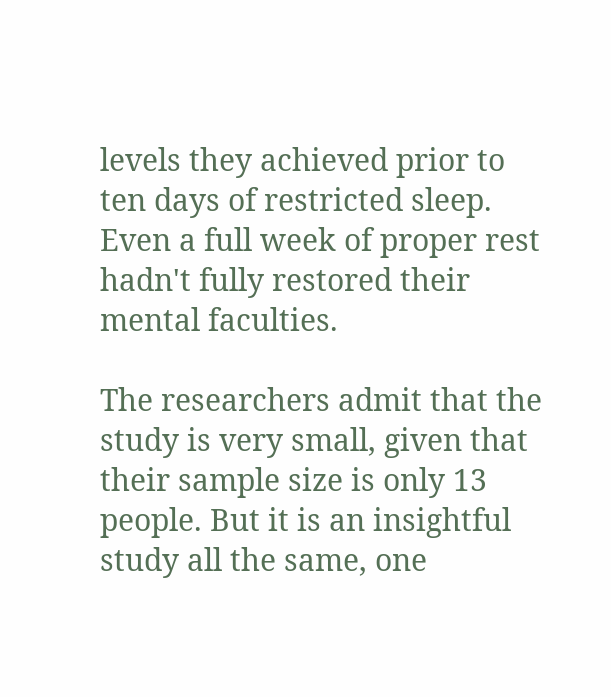levels they achieved prior to ten days of restricted sleep. Even a full week of proper rest hadn't fully restored their mental faculties.

The researchers admit that the study is very small, given that their sample size is only 13 people. But it is an insightful study all the same, one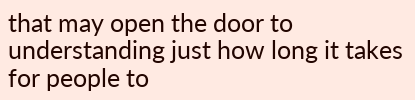that may open the door to understanding just how long it takes for people to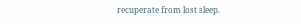recuperate from lost sleep.